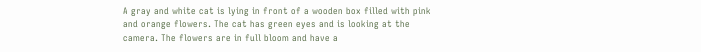A gray and white cat is lying in front of a wooden box filled with pink and orange flowers. The cat has green eyes and is looking at the camera. The flowers are in full bloom and have a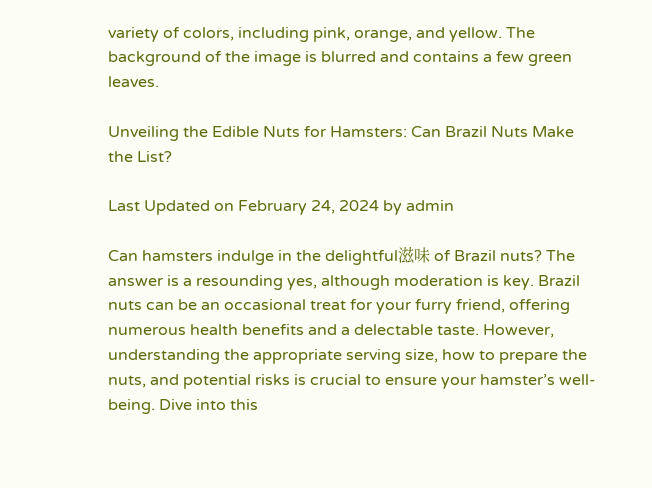variety of colors, including pink, orange, and yellow. The background of the image is blurred and contains a few green leaves.

Unveiling the Edible Nuts for Hamsters: Can Brazil Nuts Make the List?

Last Updated on February 24, 2024 by admin

Can hamsters indulge in the delightful滋味 of Brazil nuts? The answer is a resounding yes, although moderation is key. Brazil nuts can be an occasional treat for your furry friend, offering numerous health benefits and a delectable taste. However, understanding the appropriate serving size, how to prepare the nuts, and potential risks is crucial to ensure your hamster’s well-being. Dive into this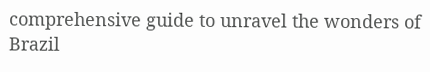comprehensive guide to unravel the wonders of Brazil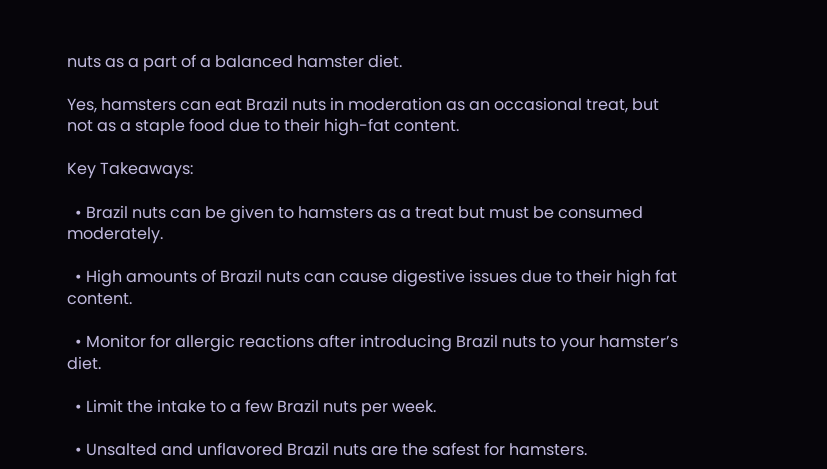nuts as a part of a balanced hamster diet.

Yes, hamsters can eat Brazil nuts in moderation as an occasional treat, but not as a staple food due to their high-fat content.

Key Takeaways:

  • Brazil nuts can be given to hamsters as a treat but must be consumed moderately.

  • High amounts of Brazil nuts can cause digestive issues due to their high fat content.

  • Monitor for allergic reactions after introducing Brazil nuts to your hamster’s diet.

  • Limit the intake to a few Brazil nuts per week.

  • Unsalted and unflavored Brazil nuts are the safest for hamsters.